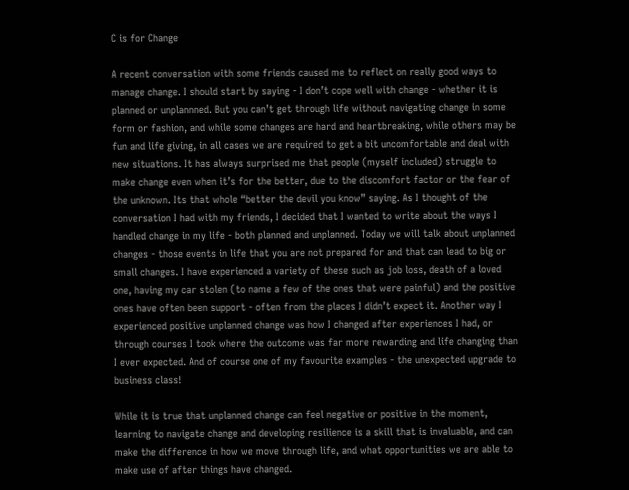C is for Change

A recent conversation with some friends caused me to reflect on really good ways to manage change. I should start by saying - I don’t cope well with change - whether it is planned or unplannned. But you can’t get through life without navigating change in some form or fashion, and while some changes are hard and heartbreaking, while others may be fun and life giving, in all cases we are required to get a bit uncomfortable and deal with new situations. It has always surprised me that people (myself included) struggle to make change even when it’s for the better, due to the discomfort factor or the fear of the unknown. Its that whole “better the devil you know” saying. As I thought of the conversation I had with my friends, I decided that I wanted to write about the ways I handled change in my life - both planned and unplanned. Today we will talk about unplanned changes - those events in life that you are not prepared for and that can lead to big or small changes. I have experienced a variety of these such as job loss, death of a loved one, having my car stolen (to name a few of the ones that were painful) and the positive ones have often been support - often from the places I didn’t expect it. Another way I experienced positive unplanned change was how I changed after experiences I had, or through courses I took where the outcome was far more rewarding and life changing than I ever expected. And of course one of my favourite examples - the unexpected upgrade to business class!

While it is true that unplanned change can feel negative or positive in the moment, learning to navigate change and developing resilience is a skill that is invaluable, and can make the difference in how we move through life, and what opportunities we are able to make use of after things have changed.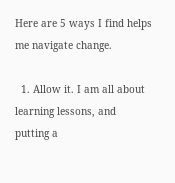Here are 5 ways I find helps me navigate change.

  1. Allow it. I am all about learning lessons, and putting a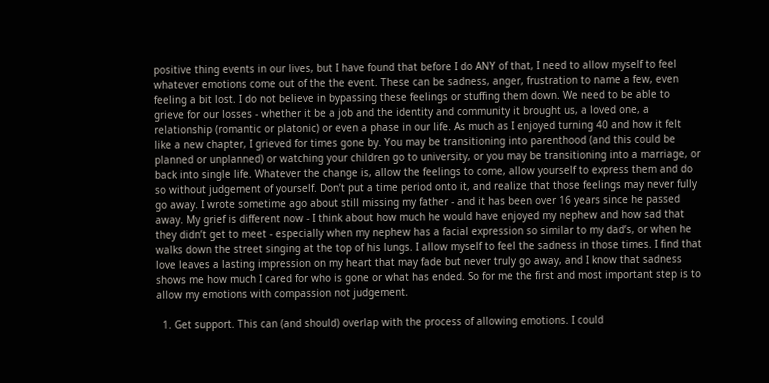positive thing events in our lives, but I have found that before I do ANY of that, I need to allow myself to feel whatever emotions come out of the the event. These can be sadness, anger, frustration to name a few, even feeling a bit lost. I do not believe in bypassing these feelings or stuffing them down. We need to be able to grieve for our losses - whether it be a job and the identity and community it brought us, a loved one, a relationship (romantic or platonic) or even a phase in our life. As much as I enjoyed turning 40 and how it felt like a new chapter, I grieved for times gone by. You may be transitioning into parenthood (and this could be planned or unplanned) or watching your children go to university, or you may be transitioning into a marriage, or back into single life. Whatever the change is, allow the feelings to come, allow yourself to express them and do so without judgement of yourself. Don’t put a time period onto it, and realize that those feelings may never fully go away. I wrote sometime ago about still missing my father - and it has been over 16 years since he passed away. My grief is different now - I think about how much he would have enjoyed my nephew and how sad that they didn’t get to meet - especially when my nephew has a facial expression so similar to my dad’s, or when he walks down the street singing at the top of his lungs. I allow myself to feel the sadness in those times. I find that love leaves a lasting impression on my heart that may fade but never truly go away, and I know that sadness shows me how much I cared for who is gone or what has ended. So for me the first and most important step is to allow my emotions with compassion not judgement.

  1. Get support. This can (and should) overlap with the process of allowing emotions. I could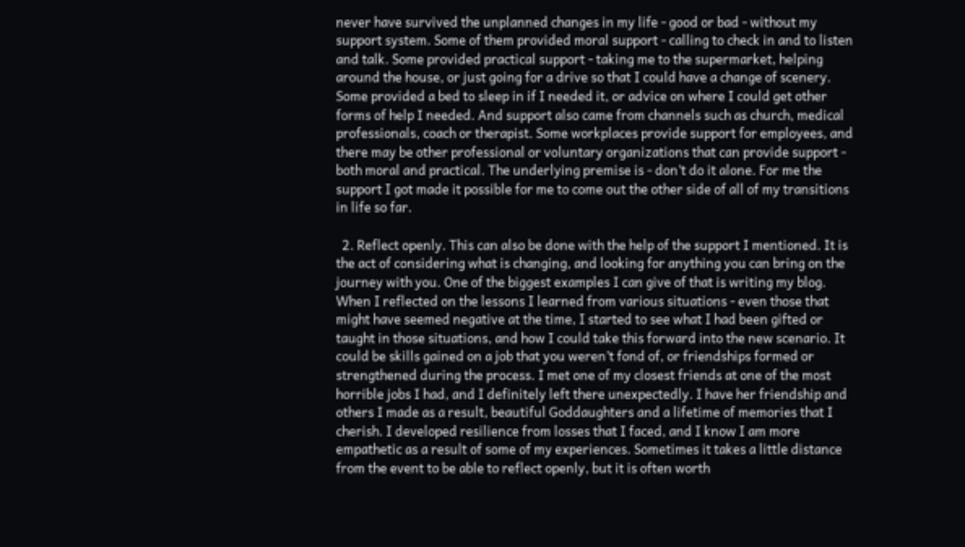never have survived the unplanned changes in my life - good or bad - without my support system. Some of them provided moral support - calling to check in and to listen and talk. Some provided practical support - taking me to the supermarket, helping around the house, or just going for a drive so that I could have a change of scenery. Some provided a bed to sleep in if I needed it, or advice on where I could get other forms of help I needed. And support also came from channels such as church, medical professionals, coach or therapist. Some workplaces provide support for employees, and there may be other professional or voluntary organizations that can provide support - both moral and practical. The underlying premise is - don’t do it alone. For me the support I got made it possible for me to come out the other side of all of my transitions in life so far.

  2. Reflect openly. This can also be done with the help of the support I mentioned. It is the act of considering what is changing, and looking for anything you can bring on the journey with you. One of the biggest examples I can give of that is writing my blog. When I reflected on the lessons I learned from various situations - even those that might have seemed negative at the time, I started to see what I had been gifted or taught in those situations, and how I could take this forward into the new scenario. It could be skills gained on a job that you weren’t fond of, or friendships formed or strengthened during the process. I met one of my closest friends at one of the most horrible jobs I had, and I definitely left there unexpectedly. I have her friendship and others I made as a result, beautiful Goddaughters and a lifetime of memories that I cherish. I developed resilience from losses that I faced, and I know I am more empathetic as a result of some of my experiences. Sometimes it takes a little distance from the event to be able to reflect openly, but it is often worth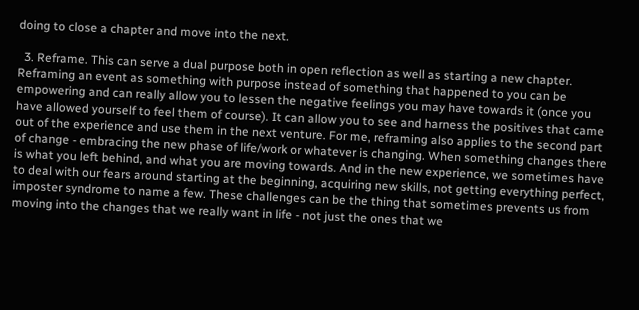doing to close a chapter and move into the next.

  3. Reframe. This can serve a dual purpose both in open reflection as well as starting a new chapter. Reframing an event as something with purpose instead of something that happened to you can be empowering and can really allow you to lessen the negative feelings you may have towards it (once you have allowed yourself to feel them of course). It can allow you to see and harness the positives that came out of the experience and use them in the next venture. For me, reframing also applies to the second part of change - embracing the new phase of life/work or whatever is changing. When something changes there is what you left behind, and what you are moving towards. And in the new experience, we sometimes have to deal with our fears around starting at the beginning, acquiring new skills, not getting everything perfect, imposter syndrome to name a few. These challenges can be the thing that sometimes prevents us from moving into the changes that we really want in life - not just the ones that we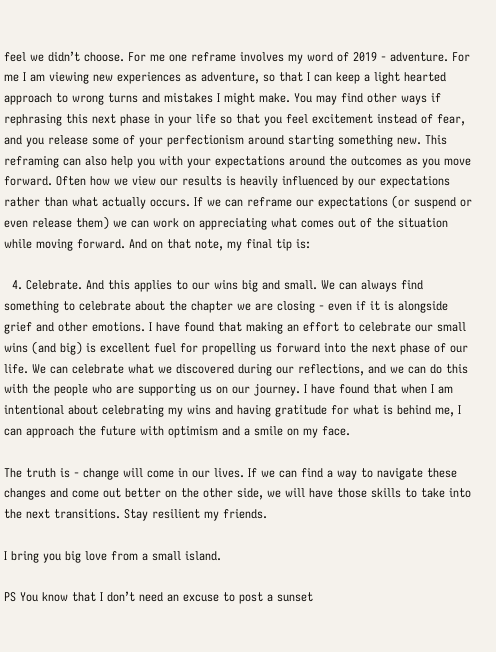feel we didn’t choose. For me one reframe involves my word of 2019 - adventure. For me I am viewing new experiences as adventure, so that I can keep a light hearted approach to wrong turns and mistakes I might make. You may find other ways if rephrasing this next phase in your life so that you feel excitement instead of fear, and you release some of your perfectionism around starting something new. This reframing can also help you with your expectations around the outcomes as you move forward. Often how we view our results is heavily influenced by our expectations rather than what actually occurs. If we can reframe our expectations (or suspend or even release them) we can work on appreciating what comes out of the situation while moving forward. And on that note, my final tip is:

  4. Celebrate. And this applies to our wins big and small. We can always find something to celebrate about the chapter we are closing - even if it is alongside grief and other emotions. I have found that making an effort to celebrate our small wins (and big) is excellent fuel for propelling us forward into the next phase of our life. We can celebrate what we discovered during our reflections, and we can do this with the people who are supporting us on our journey. I have found that when I am intentional about celebrating my wins and having gratitude for what is behind me, I can approach the future with optimism and a smile on my face.

The truth is - change will come in our lives. If we can find a way to navigate these changes and come out better on the other side, we will have those skills to take into the next transitions. Stay resilient my friends.

I bring you big love from a small island.

PS You know that I don’t need an excuse to post a sunset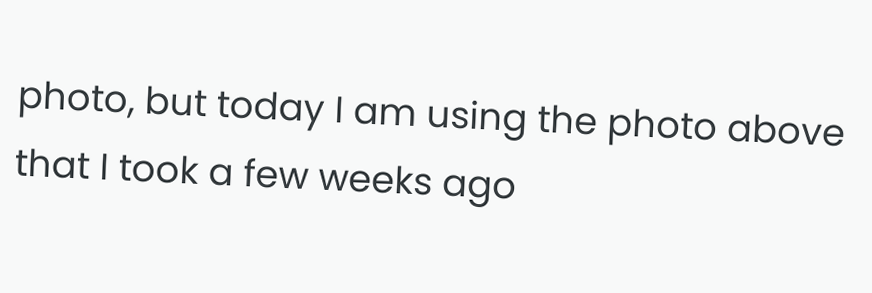photo, but today I am using the photo above that I took a few weeks ago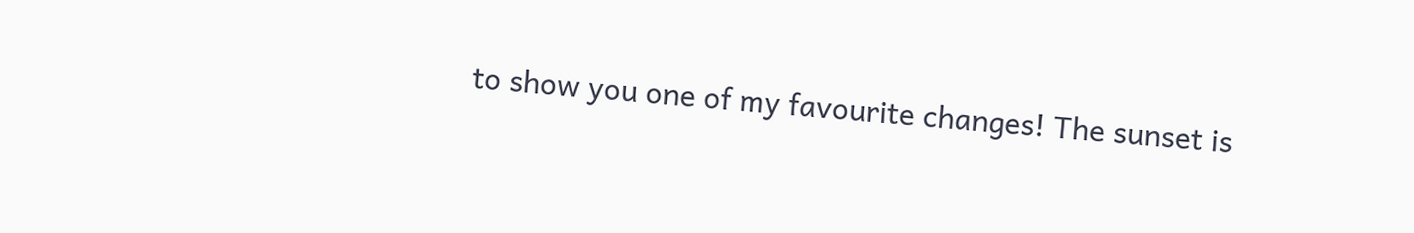to show you one of my favourite changes! The sunset is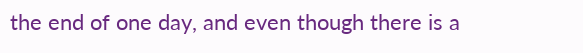the end of one day, and even though there is a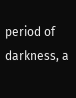period of darkness, a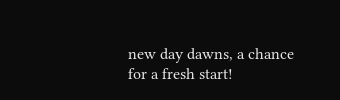new day dawns, a chance for a fresh start!